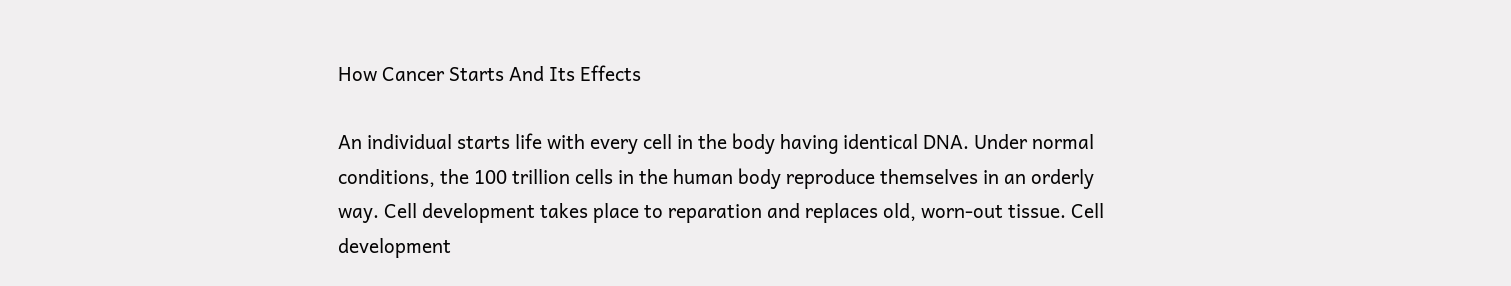How Cancer Starts And Its Effects

An individual starts life with every cell in the body having identical DNA. Under normal conditions, the 100 trillion cells in the human body reproduce themselves in an orderly way. Cell development takes place to reparation and replaces old, worn-out tissue. Cell development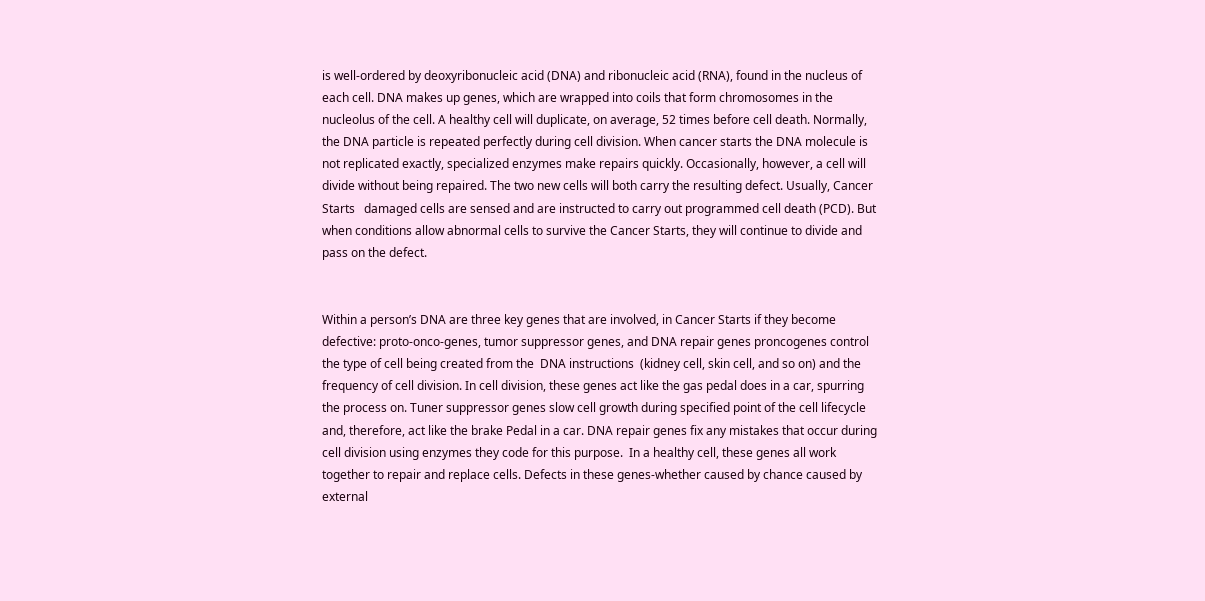is well-ordered by deoxyribonucleic acid (DNA) and ribonucleic acid (RNA), found in the nucleus of each cell. DNA makes up genes, which are wrapped into coils that form chromosomes in the nucleolus of the cell. A healthy cell will duplicate, on average, 52 times before cell death. Normally, the DNA particle is repeated perfectly during cell division. When cancer starts the DNA molecule is not replicated exactly, specialized enzymes make repairs quickly. Occasionally, however, a cell will divide without being repaired. The two new cells will both carry the resulting defect. Usually, Cancer Starts   damaged cells are sensed and are instructed to carry out programmed cell death (PCD). But when conditions allow abnormal cells to survive the Cancer Starts, they will continue to divide and pass on the defect.


Within a person’s DNA are three key genes that are involved, in Cancer Starts if they become defective: proto-onco-genes, tumor suppressor genes, and DNA repair genes proncogenes control the type of cell being created from the  DNA instructions  (kidney cell, skin cell, and so on) and the  frequency of cell division. In cell division, these genes act like the gas pedal does in a car, spurring the process on. Tuner suppressor genes slow cell growth during specified point of the cell lifecycle and, therefore, act like the brake Pedal in a car. DNA repair genes fix any mistakes that occur during cell division using enzymes they code for this purpose.  In a healthy cell, these genes all work together to repair and replace cells. Defects in these genes-whether caused by chance caused by external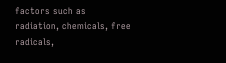factors such as radiation, chemicals, free radicals,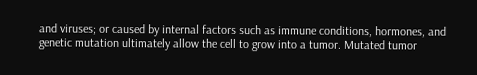and viruses; or caused by internal factors such as immune conditions, hormones, and genetic mutation ultimately allow the cell to grow into a tumor. Mutated tumor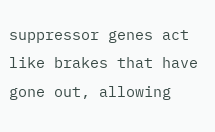suppressor genes act like brakes that have gone out, allowing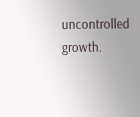uncontrolled growth.